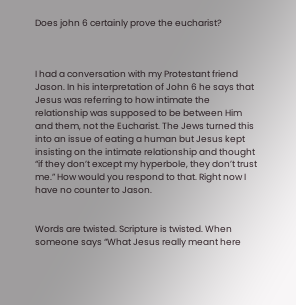Does john 6 certainly prove the eucharist?



I had a conversation with my Protestant friend Jason. In his interpretation of John 6 he says that Jesus was referring to how intimate the relationship was supposed to be between Him and them, not the Eucharist. The Jews turned this into an issue of eating a human but Jesus kept insisting on the intimate relationship and thought “if they don’t except my hyperbole, they don’t trust me.” How would you respond to that. Right now I have no counter to Jason.


Words are twisted. Scripture is twisted. When someone says “What Jesus really meant here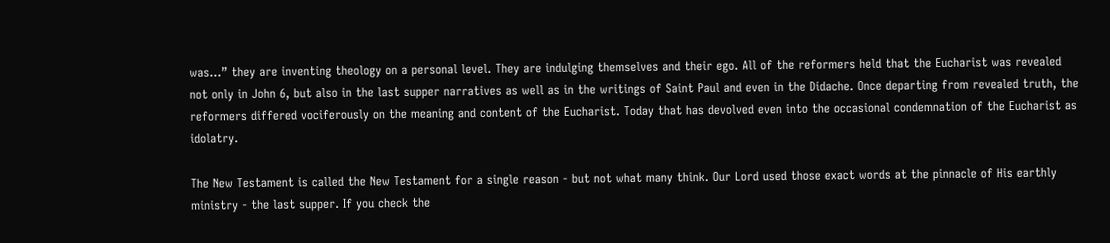was…” they are inventing theology on a personal level. They are indulging themselves and their ego. All of the reformers held that the Eucharist was revealed not only in John 6, but also in the last supper narratives as well as in the writings of Saint Paul and even in the Didache. Once departing from revealed truth, the reformers differed vociferously on the meaning and content of the Eucharist. Today that has devolved even into the occasional condemnation of the Eucharist as idolatry.

The New Testament is called the New Testament for a single reason - but not what many think. Our Lord used those exact words at the pinnacle of His earthly ministry - the last supper. If you check the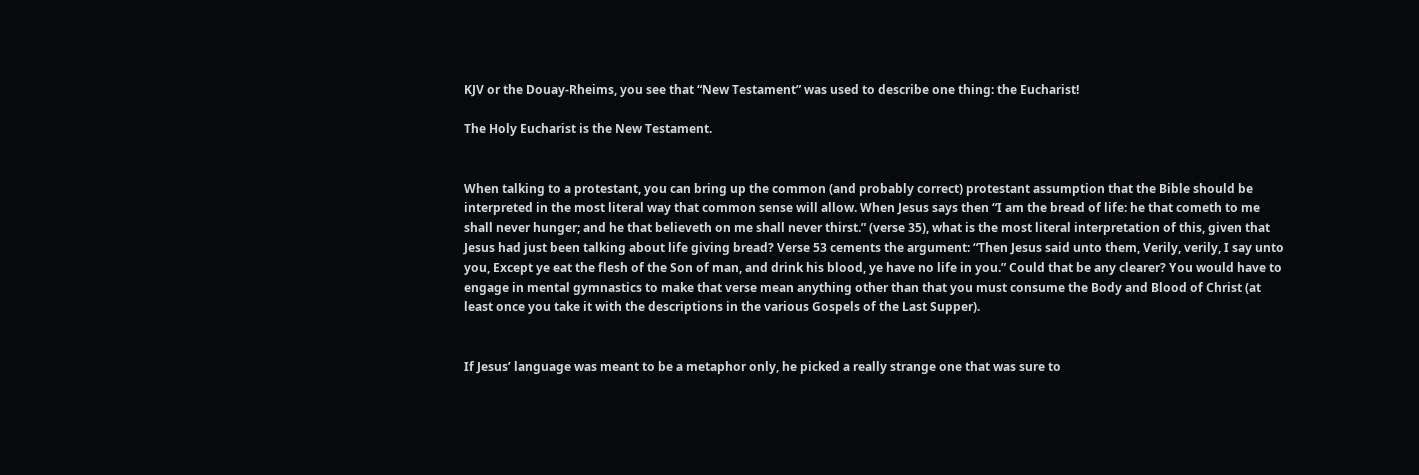KJV or the Douay-Rheims, you see that “New Testament” was used to describe one thing: the Eucharist!

The Holy Eucharist is the New Testament.


When talking to a protestant, you can bring up the common (and probably correct) protestant assumption that the Bible should be interpreted in the most literal way that common sense will allow. When Jesus says then “I am the bread of life: he that cometh to me shall never hunger; and he that believeth on me shall never thirst.” (verse 35), what is the most literal interpretation of this, given that Jesus had just been talking about life giving bread? Verse 53 cements the argument: “Then Jesus said unto them, Verily, verily, I say unto you, Except ye eat the flesh of the Son of man, and drink his blood, ye have no life in you.” Could that be any clearer? You would have to engage in mental gymnastics to make that verse mean anything other than that you must consume the Body and Blood of Christ (at least once you take it with the descriptions in the various Gospels of the Last Supper).


If Jesus’ language was meant to be a metaphor only, he picked a really strange one that was sure to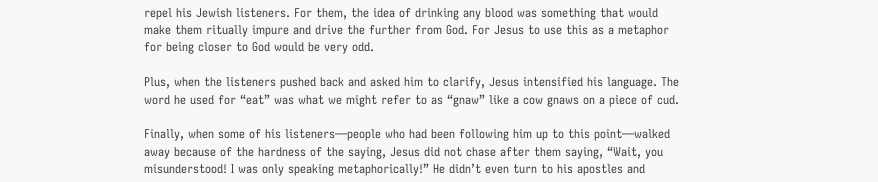repel his Jewish listeners. For them, the idea of drinking any blood was something that would make them ritually impure and drive the further from God. For Jesus to use this as a metaphor for being closer to God would be very odd.

Plus, when the listeners pushed back and asked him to clarify, Jesus intensified his language. The word he used for “eat” was what we might refer to as “gnaw” like a cow gnaws on a piece of cud.

Finally, when some of his listeners—people who had been following him up to this point—walked away because of the hardness of the saying, Jesus did not chase after them saying, “Wait, you misunderstood! I was only speaking metaphorically!” He didn’t even turn to his apostles and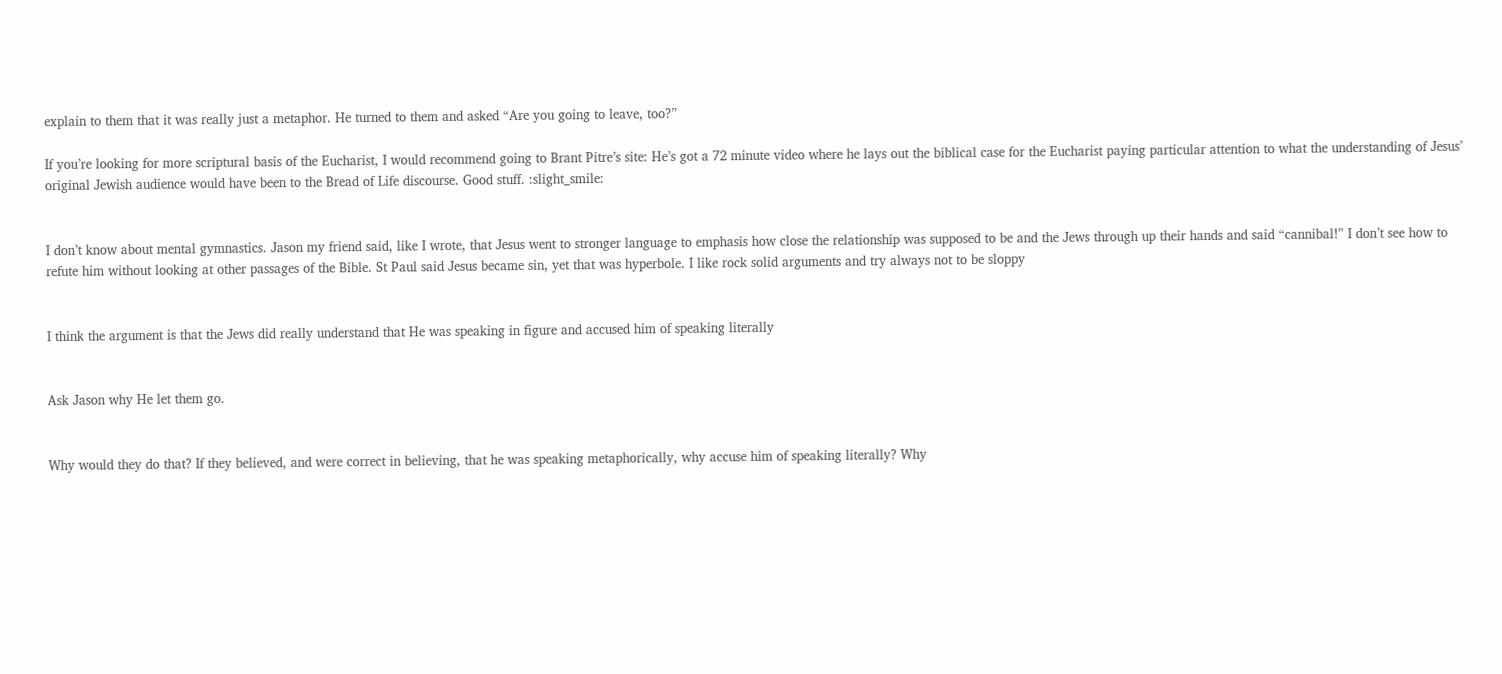explain to them that it was really just a metaphor. He turned to them and asked “Are you going to leave, too?”

If you’re looking for more scriptural basis of the Eucharist, I would recommend going to Brant Pitre’s site: He’s got a 72 minute video where he lays out the biblical case for the Eucharist paying particular attention to what the understanding of Jesus’ original Jewish audience would have been to the Bread of Life discourse. Good stuff. :slight_smile:


I don’t know about mental gymnastics. Jason my friend said, like I wrote, that Jesus went to stronger language to emphasis how close the relationship was supposed to be and the Jews through up their hands and said “cannibal!” I don’t see how to refute him without looking at other passages of the Bible. St Paul said Jesus became sin, yet that was hyperbole. I like rock solid arguments and try always not to be sloppy


I think the argument is that the Jews did really understand that He was speaking in figure and accused him of speaking literally


Ask Jason why He let them go.


Why would they do that? If they believed, and were correct in believing, that he was speaking metaphorically, why accuse him of speaking literally? Why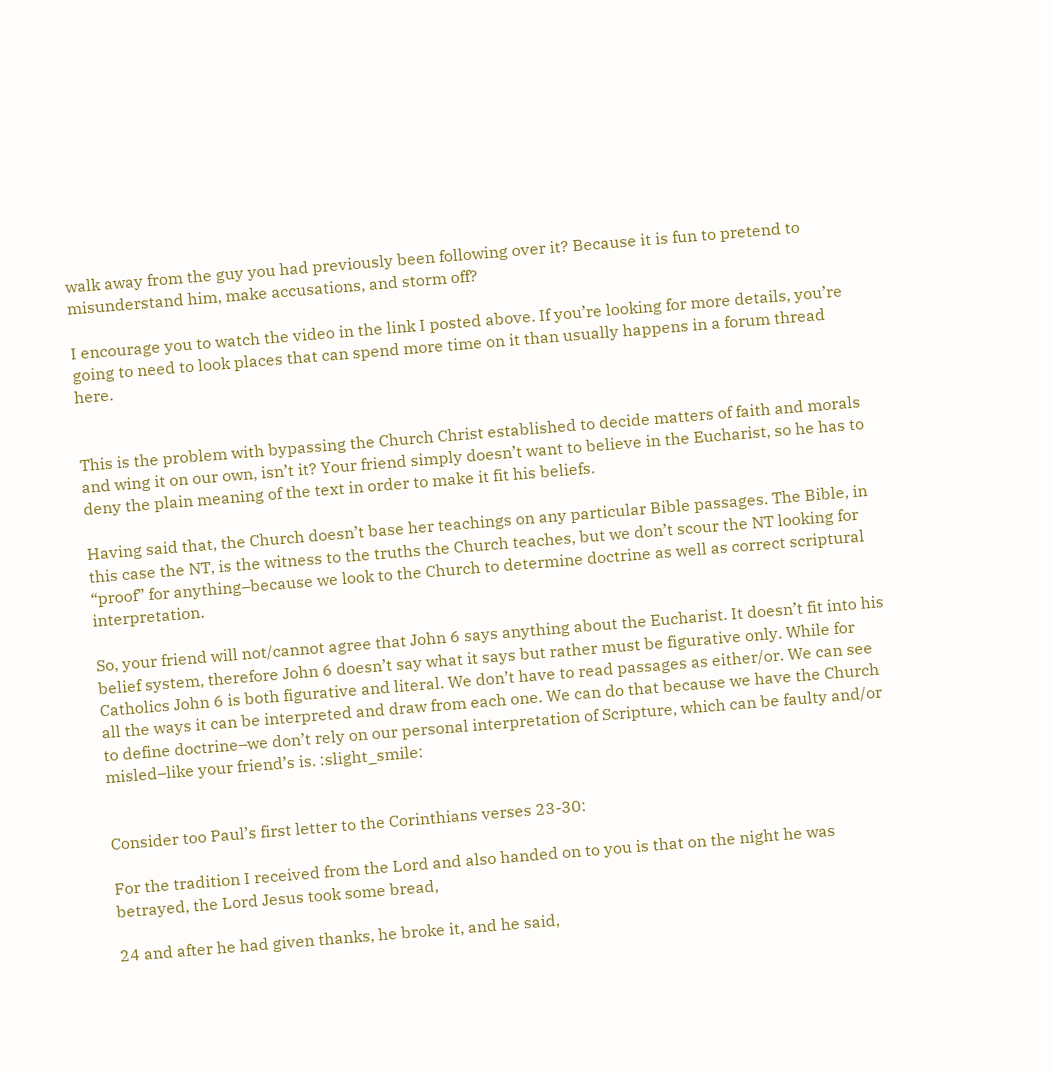walk away from the guy you had previously been following over it? Because it is fun to pretend to misunderstand him, make accusations, and storm off?

I encourage you to watch the video in the link I posted above. If you’re looking for more details, you’re going to need to look places that can spend more time on it than usually happens in a forum thread here.


This is the problem with bypassing the Church Christ established to decide matters of faith and morals and wing it on our own, isn’t it? Your friend simply doesn’t want to believe in the Eucharist, so he has to deny the plain meaning of the text in order to make it fit his beliefs.

Having said that, the Church doesn’t base her teachings on any particular Bible passages. The Bible, in this case the NT, is the witness to the truths the Church teaches, but we don’t scour the NT looking for “proof” for anything–because we look to the Church to determine doctrine as well as correct scriptural interpretation.

So, your friend will not/cannot agree that John 6 says anything about the Eucharist. It doesn’t fit into his belief system, therefore John 6 doesn’t say what it says but rather must be figurative only. While for Catholics John 6 is both figurative and literal. We don’t have to read passages as either/or. We can see all the ways it can be interpreted and draw from each one. We can do that because we have the Church to define doctrine–we don’t rely on our personal interpretation of Scripture, which can be faulty and/or misled–like your friend’s is. :slight_smile:


Consider too Paul’s first letter to the Corinthians verses 23-30:

For the tradition I received from the Lord and also handed on to you is that on the night he was betrayed, the Lord Jesus took some bread,

24 and after he had given thanks, he broke it, and he said,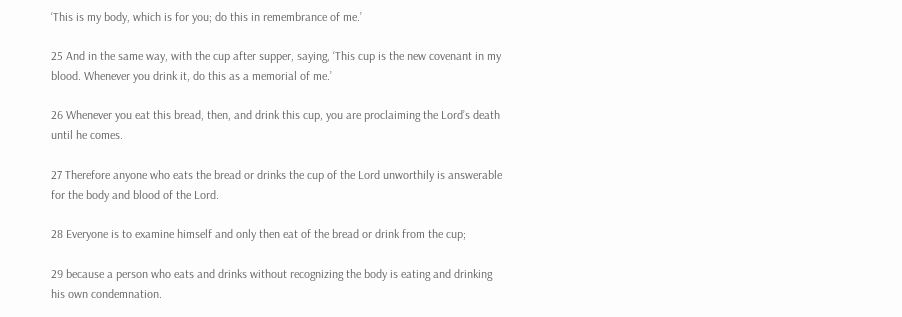‘This is my body, which is for you; do this in remembrance of me.’

25 And in the same way, with the cup after supper, saying, ‘This cup is the new covenant in my blood. Whenever you drink it, do this as a memorial of me.’

26 Whenever you eat this bread, then, and drink this cup, you are proclaiming the Lord’s death until he comes.

27 Therefore anyone who eats the bread or drinks the cup of the Lord unworthily is answerable for the body and blood of the Lord.

28 Everyone is to examine himself and only then eat of the bread or drink from the cup;

29 because a person who eats and drinks without recognizing the body is eating and drinking his own condemnation.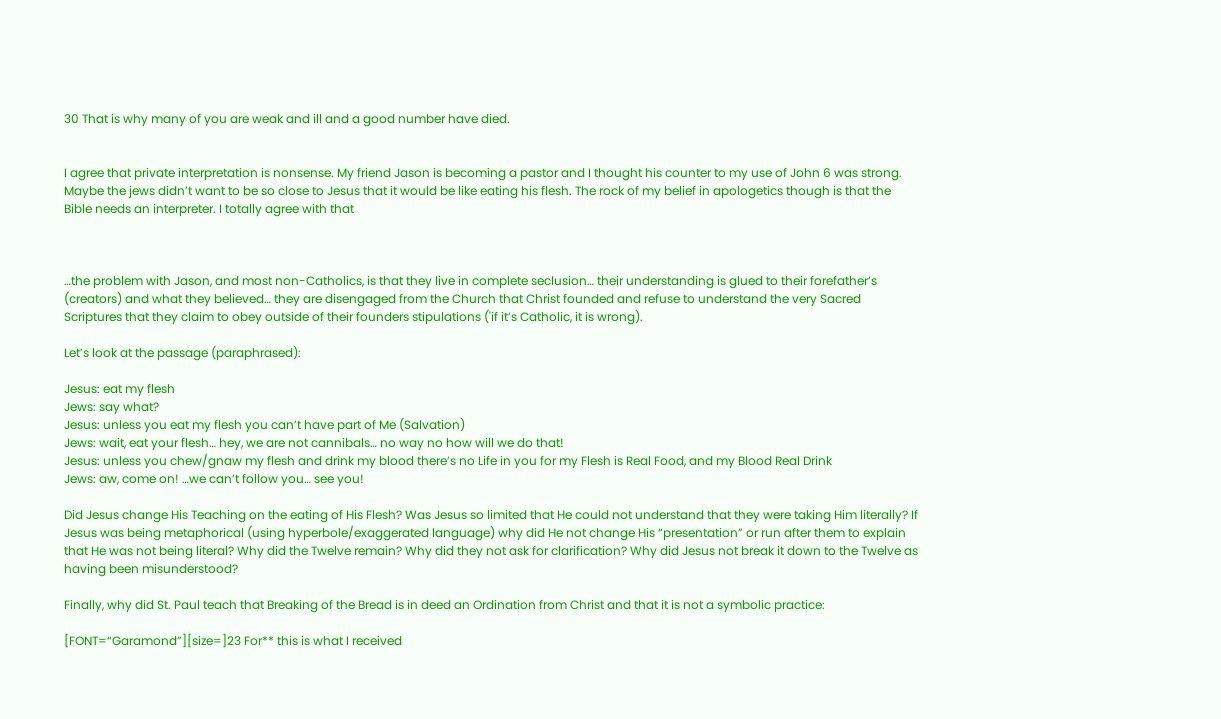30 That is why many of you are weak and ill and a good number have died.


I agree that private interpretation is nonsense. My friend Jason is becoming a pastor and I thought his counter to my use of John 6 was strong. Maybe the jews didn’t want to be so close to Jesus that it would be like eating his flesh. The rock of my belief in apologetics though is that the Bible needs an interpreter. I totally agree with that



…the problem with Jason, and most non-Catholics, is that they live in complete seclusion… their understanding is glued to their forefather’s (creators) and what they believed… they are disengaged from the Church that Christ founded and refuse to understand the very Sacred Scriptures that they claim to obey outside of their founders stipulations ('if it’s Catholic, it is wrong).

Let’s look at the passage (paraphrased):

Jesus: eat my flesh
Jews: say what?
Jesus: unless you eat my flesh you can’t have part of Me (Salvation)
Jews: wait, eat your flesh… hey, we are not cannibals… no way no how will we do that!
Jesus: unless you chew/gnaw my flesh and drink my blood there’s no Life in you for my Flesh is Real Food, and my Blood Real Drink
Jews: aw, come on! …we can’t follow you… see you!

Did Jesus change His Teaching on the eating of His Flesh? Was Jesus so limited that He could not understand that they were taking Him literally? If Jesus was being metaphorical (using hyperbole/exaggerated language) why did He not change His “presentation” or run after them to explain that He was not being literal? Why did the Twelve remain? Why did they not ask for clarification? Why did Jesus not break it down to the Twelve as having been misunderstood?

Finally, why did St. Paul teach that Breaking of the Bread is in deed an Ordination from Christ and that it is not a symbolic practice:

[FONT=“Garamond”][size=]23 For** this is what I received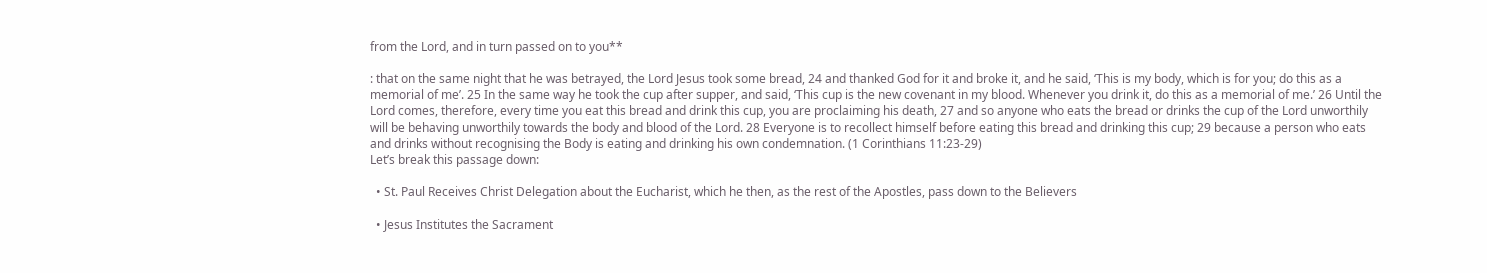from the Lord, and in turn passed on to you**

: that on the same night that he was betrayed, the Lord Jesus took some bread, 24 and thanked God for it and broke it, and he said, ‘This is my body, which is for you; do this as a memorial of me’. 25 In the same way he took the cup after supper, and said, ‘This cup is the new covenant in my blood. Whenever you drink it, do this as a memorial of me.’ 26 Until the Lord comes, therefore, every time you eat this bread and drink this cup, you are proclaiming his death, 27 and so anyone who eats the bread or drinks the cup of the Lord unworthily will be behaving unworthily towards the body and blood of the Lord. 28 Everyone is to recollect himself before eating this bread and drinking this cup; 29 because a person who eats and drinks without recognising the Body is eating and drinking his own condemnation. (1 Corinthians 11:23-29)
Let’s break this passage down:

  • St. Paul Receives Christ Delegation about the Eucharist, which he then, as the rest of the Apostles, pass down to the Believers

  • Jesus Institutes the Sacrament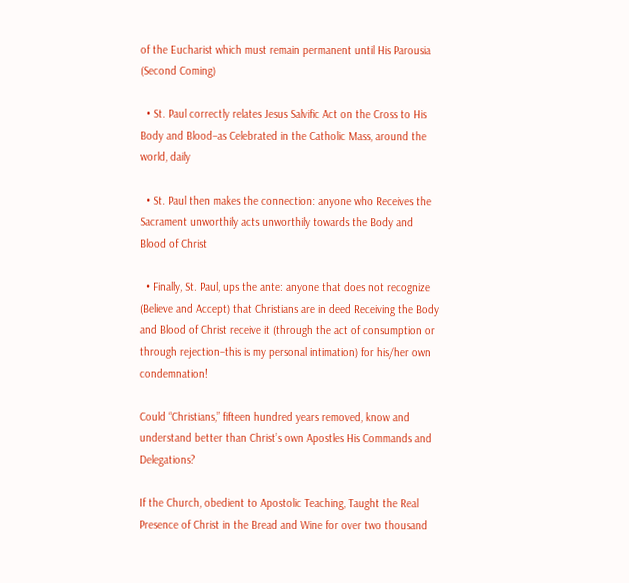of the Eucharist which must remain permanent until His Parousia (Second Coming)

  • St. Paul correctly relates Jesus Salvific Act on the Cross to His Body and Blood–as Celebrated in the Catholic Mass, around the world, daily

  • St. Paul then makes the connection: anyone who Receives the Sacrament unworthily acts unworthily towards the Body and Blood of Christ

  • Finally, St. Paul, ups the ante: anyone that does not recognize (Believe and Accept) that Christians are in deed Receiving the Body and Blood of Christ receive it (through the act of consumption or through rejection–this is my personal intimation) for his/her own condemnation!

Could “Christians,” fifteen hundred years removed, know and understand better than Christ’s own Apostles His Commands and Delegations?

If the Church, obedient to Apostolic Teaching, Taught the Real Presence of Christ in the Bread and Wine for over two thousand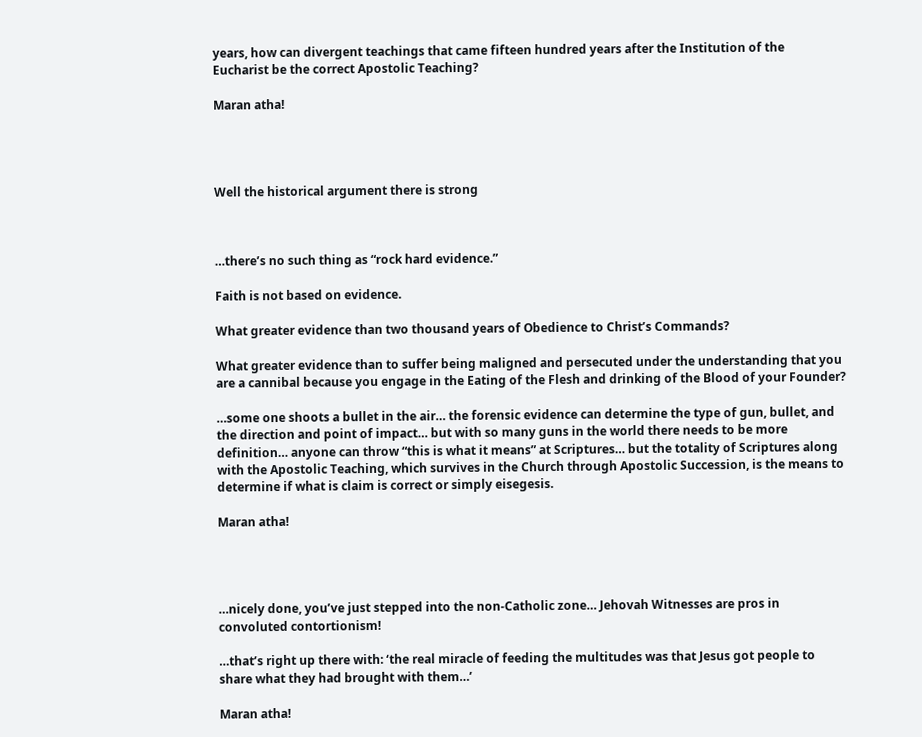years, how can divergent teachings that came fifteen hundred years after the Institution of the Eucharist be the correct Apostolic Teaching?

Maran atha!




Well the historical argument there is strong



…there’s no such thing as “rock hard evidence.”

Faith is not based on evidence.

What greater evidence than two thousand years of Obedience to Christ’s Commands?

What greater evidence than to suffer being maligned and persecuted under the understanding that you are a cannibal because you engage in the Eating of the Flesh and drinking of the Blood of your Founder?

…some one shoots a bullet in the air… the forensic evidence can determine the type of gun, bullet, and the direction and point of impact… but with so many guns in the world there needs to be more definition… anyone can throw “this is what it means” at Scriptures… but the totality of Scriptures along with the Apostolic Teaching, which survives in the Church through Apostolic Succession, is the means to determine if what is claim is correct or simply eisegesis.

Maran atha!




…nicely done, you’ve just stepped into the non-Catholic zone… Jehovah Witnesses are pros in convoluted contortionism!

…that’s right up there with: ‘the real miracle of feeding the multitudes was that Jesus got people to share what they had brought with them…’

Maran atha!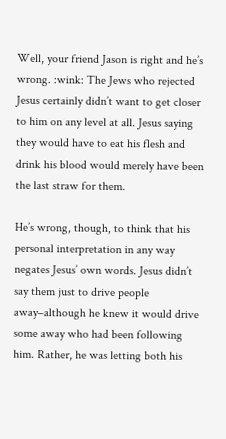Well, your friend Jason is right and he’s wrong. :wink: The Jews who rejected Jesus certainly didn’t want to get closer to him on any level at all. Jesus saying they would have to eat his flesh and drink his blood would merely have been the last straw for them.

He’s wrong, though, to think that his personal interpretation in any way negates Jesus’ own words. Jesus didn’t say them just to drive people away–although he knew it would drive some away who had been following him. Rather, he was letting both his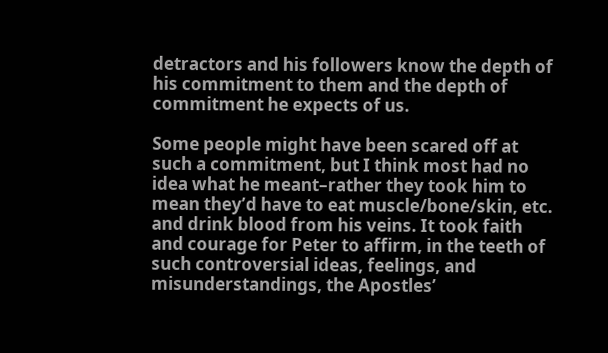detractors and his followers know the depth of his commitment to them and the depth of commitment he expects of us.

Some people might have been scared off at such a commitment, but I think most had no idea what he meant–rather they took him to mean they’d have to eat muscle/bone/skin, etc. and drink blood from his veins. It took faith and courage for Peter to affirm, in the teeth of such controversial ideas, feelings, and misunderstandings, the Apostles’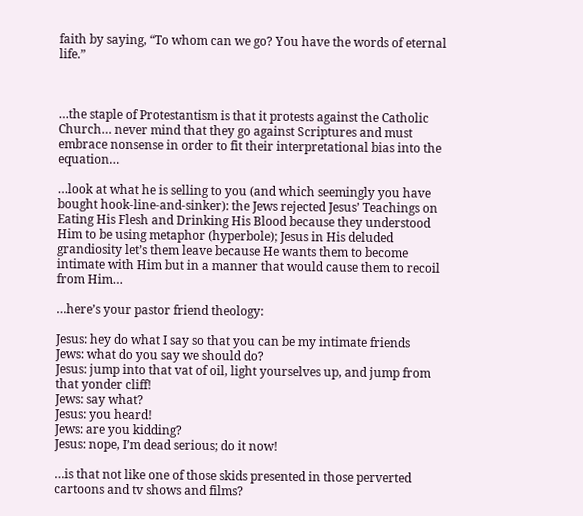faith by saying, “To whom can we go? You have the words of eternal life.”



…the staple of Protestantism is that it protests against the Catholic Church… never mind that they go against Scriptures and must embrace nonsense in order to fit their interpretational bias into the equation…

…look at what he is selling to you (and which seemingly you have bought hook-line-and-sinker): the Jews rejected Jesus’ Teachings on Eating His Flesh and Drinking His Blood because they understood Him to be using metaphor (hyperbole); Jesus in His deluded grandiosity let’s them leave because He wants them to become intimate with Him but in a manner that would cause them to recoil from Him…

…here’s your pastor friend theology:

Jesus: hey do what I say so that you can be my intimate friends
Jews: what do you say we should do?
Jesus: jump into that vat of oil, light yourselves up, and jump from that yonder cliff!
Jews: say what?
Jesus: you heard!
Jews: are you kidding?
Jesus: nope, I’m dead serious; do it now!

…is that not like one of those skids presented in those perverted cartoons and tv shows and films?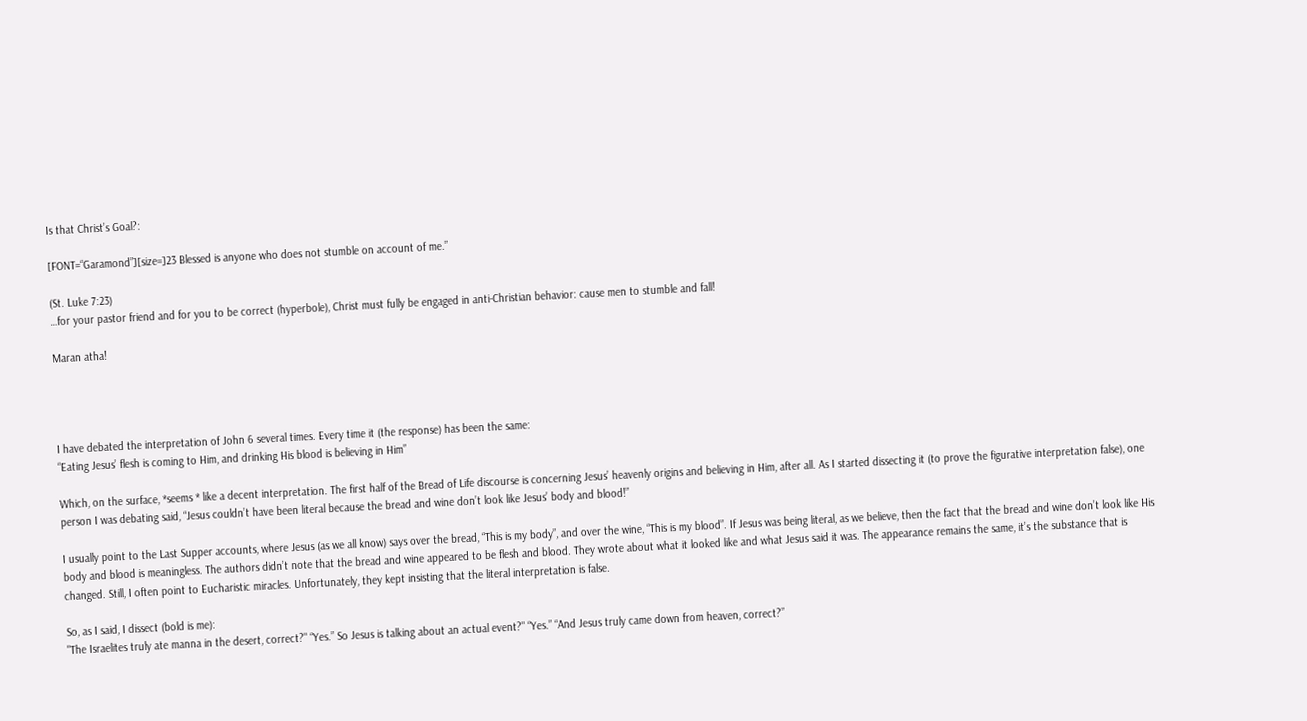Is that Christ’s Goal?:

[FONT=“Garamond”][size=]23 Blessed is anyone who does not stumble on account of me.”

(St. Luke 7:23)
…for your pastor friend and for you to be correct (hyperbole), Christ must fully be engaged in anti-Christian behavior: cause men to stumble and fall!

Maran atha!




I have debated the interpretation of John 6 several times. Every time it (the response) has been the same:
“Eating Jesus’ flesh is coming to Him, and drinking His blood is believing in Him”

Which, on the surface, *seems * like a decent interpretation. The first half of the Bread of Life discourse is concerning Jesus’ heavenly origins and believing in Him, after all. As I started dissecting it (to prove the figurative interpretation false), one person I was debating said, “Jesus couldn’t have been literal because the bread and wine don’t look like Jesus’ body and blood!”

I usually point to the Last Supper accounts, where Jesus (as we all know) says over the bread, “This is my body”, and over the wine, “This is my blood”. If Jesus was being literal, as we believe, then the fact that the bread and wine don’t look like His body and blood is meaningless. The authors didn’t note that the bread and wine appeared to be flesh and blood. They wrote about what it looked like and what Jesus said it was. The appearance remains the same, it’s the substance that is changed. Still, I often point to Eucharistic miracles. Unfortunately, they kept insisting that the literal interpretation is false.

So, as I said, I dissect (bold is me):
"The Israelites truly ate manna in the desert, correct?" “Yes.” So Jesus is talking about an actual event?" “Yes.” “And Jesus truly came down from heaven, correct?”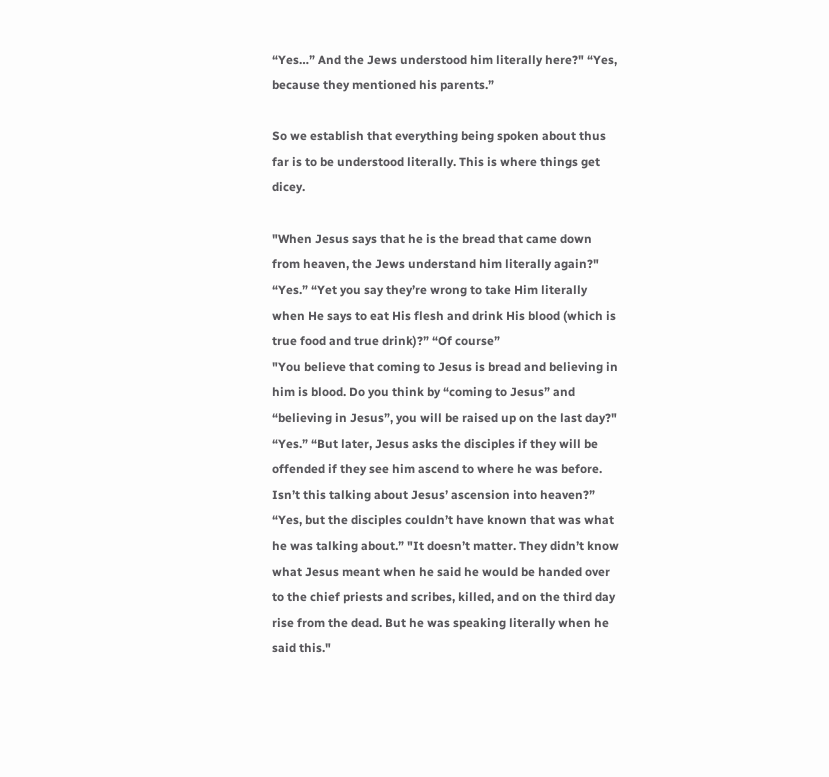“Yes…” And the Jews understood him literally here?" “Yes, because they mentioned his parents.”

So we establish that everything being spoken about thus far is to be understood literally. This is where things get dicey.

"When Jesus says that he is the bread that came down from heaven, the Jews understand him literally again?" “Yes.” “Yet you say they’re wrong to take Him literally when He says to eat His flesh and drink His blood (which is true food and true drink)?” “Of course”
"You believe that coming to Jesus is bread and believing in him is blood. Do you think by “coming to Jesus” and “believing in Jesus”, you will be raised up on the last day?" “Yes.” “But later, Jesus asks the disciples if they will be offended if they see him ascend to where he was before. Isn’t this talking about Jesus’ ascension into heaven?” “Yes, but the disciples couldn’t have known that was what he was talking about.” "It doesn’t matter. They didn’t know what Jesus meant when he said he would be handed over to the chief priests and scribes, killed, and on the third day rise from the dead. But he was speaking literally when he said this."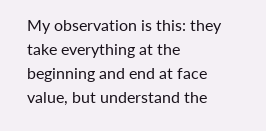My observation is this: they take everything at the beginning and end at face value, but understand the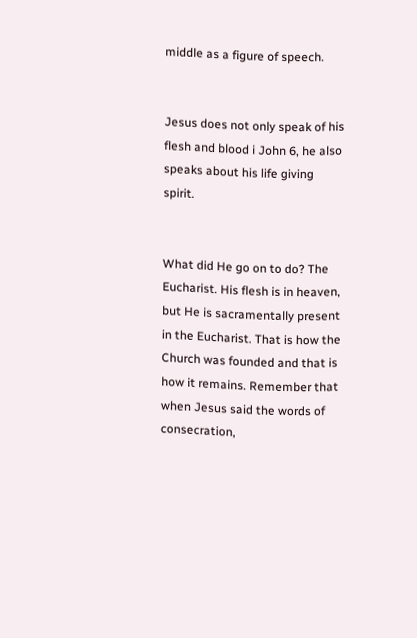middle as a figure of speech.


Jesus does not only speak of his flesh and blood i John 6, he also speaks about his life giving spirit.


What did He go on to do? The Eucharist. His flesh is in heaven, but He is sacramentally present in the Eucharist. That is how the Church was founded and that is how it remains. Remember that when Jesus said the words of consecration,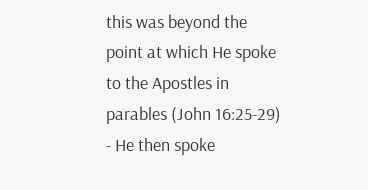this was beyond the point at which He spoke to the Apostles in parables (John 16:25-29) - He then spoke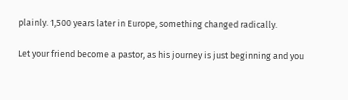plainly. 1,500 years later in Europe, something changed radically.

Let your friend become a pastor, as his journey is just beginning and you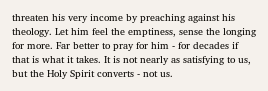threaten his very income by preaching against his theology. Let him feel the emptiness, sense the longing for more. Far better to pray for him - for decades if that is what it takes. It is not nearly as satisfying to us, but the Holy Spirit converts - not us.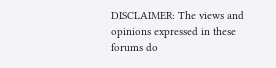DISCLAIMER: The views and opinions expressed in these forums do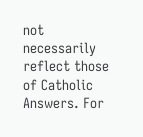not necessarily reflect those of Catholic Answers. For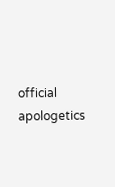official apologetics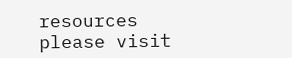resources please visit